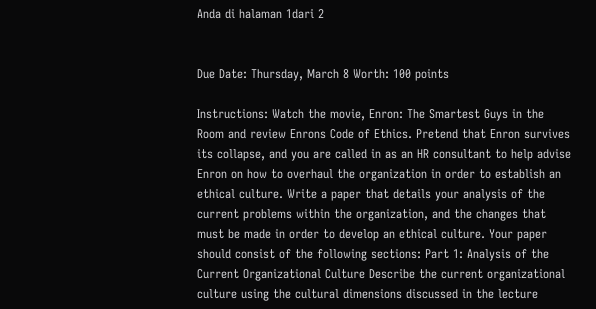Anda di halaman 1dari 2


Due Date: Thursday, March 8 Worth: 100 points

Instructions: Watch the movie, Enron: The Smartest Guys in the Room and review Enrons Code of Ethics. Pretend that Enron survives its collapse, and you are called in as an HR consultant to help advise Enron on how to overhaul the organization in order to establish an ethical culture. Write a paper that details your analysis of the current problems within the organization, and the changes that must be made in order to develop an ethical culture. Your paper should consist of the following sections: Part 1: Analysis of the Current Organizational Culture Describe the current organizational culture using the cultural dimensions discussed in the lecture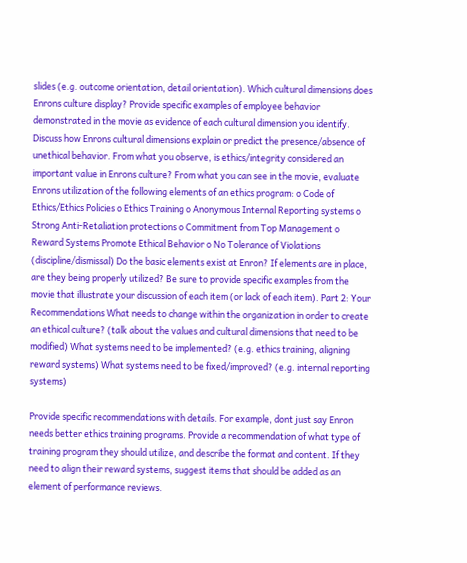slides (e.g. outcome orientation, detail orientation). Which cultural dimensions does Enrons culture display? Provide specific examples of employee behavior demonstrated in the movie as evidence of each cultural dimension you identify. Discuss how Enrons cultural dimensions explain or predict the presence/absence of unethical behavior. From what you observe, is ethics/integrity considered an important value in Enrons culture? From what you can see in the movie, evaluate Enrons utilization of the following elements of an ethics program: o Code of Ethics/Ethics Policies o Ethics Training o Anonymous Internal Reporting systems o Strong Anti-Retaliation protections o Commitment from Top Management o Reward Systems Promote Ethical Behavior o No Tolerance of Violations (discipline/dismissal) Do the basic elements exist at Enron? If elements are in place, are they being properly utilized? Be sure to provide specific examples from the movie that illustrate your discussion of each item (or lack of each item). Part 2: Your Recommendations What needs to change within the organization in order to create an ethical culture? (talk about the values and cultural dimensions that need to be modified) What systems need to be implemented? (e.g. ethics training, aligning reward systems) What systems need to be fixed/improved? (e.g. internal reporting systems)

Provide specific recommendations with details. For example, dont just say Enron needs better ethics training programs. Provide a recommendation of what type of training program they should utilize, and describe the format and content. If they need to align their reward systems, suggest items that should be added as an element of performance reviews.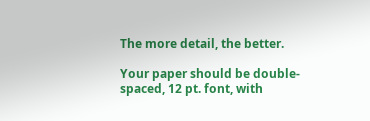The more detail, the better.

Your paper should be double-spaced, 12 pt. font, with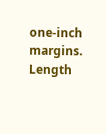one-inch margins. Length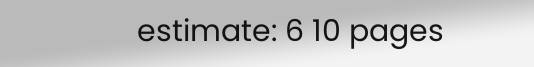estimate: 6 10 pages